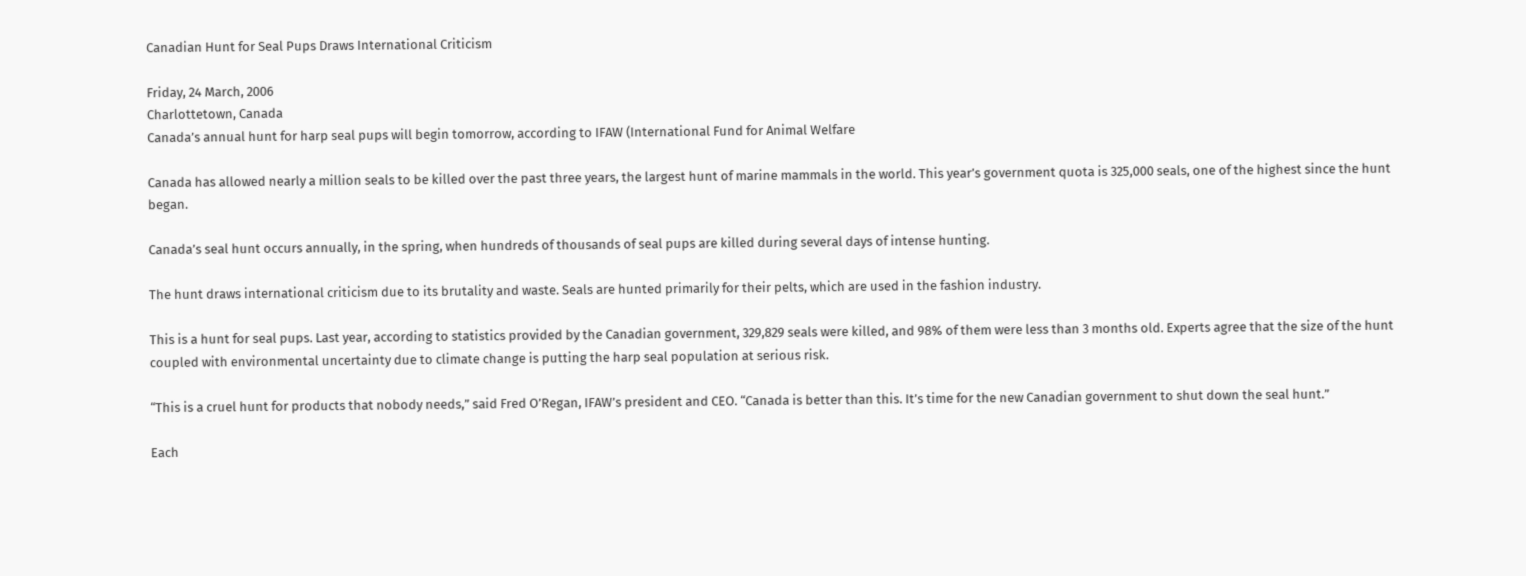Canadian Hunt for Seal Pups Draws International Criticism

Friday, 24 March, 2006
Charlottetown, Canada
Canada’s annual hunt for harp seal pups will begin tomorrow, according to IFAW (International Fund for Animal Welfare

Canada has allowed nearly a million seals to be killed over the past three years, the largest hunt of marine mammals in the world. This year’s government quota is 325,000 seals, one of the highest since the hunt began.

Canada’s seal hunt occurs annually, in the spring, when hundreds of thousands of seal pups are killed during several days of intense hunting.

The hunt draws international criticism due to its brutality and waste. Seals are hunted primarily for their pelts, which are used in the fashion industry.

This is a hunt for seal pups. Last year, according to statistics provided by the Canadian government, 329,829 seals were killed, and 98% of them were less than 3 months old. Experts agree that the size of the hunt coupled with environmental uncertainty due to climate change is putting the harp seal population at serious risk.

“This is a cruel hunt for products that nobody needs,” said Fred O’Regan, IFAW’s president and CEO. “Canada is better than this. It’s time for the new Canadian government to shut down the seal hunt.”

Each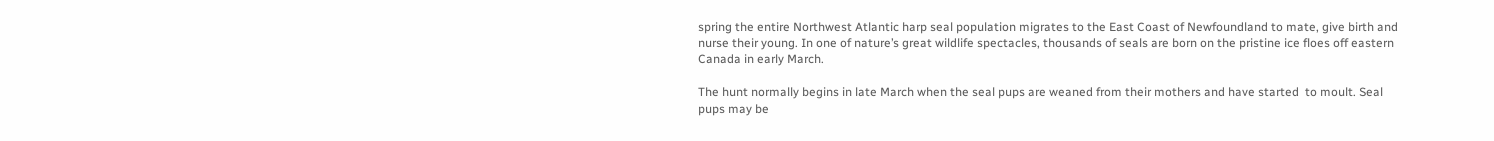spring the entire Northwest Atlantic harp seal population migrates to the East Coast of Newfoundland to mate, give birth and nurse their young. In one of nature’s great wildlife spectacles, thousands of seals are born on the pristine ice floes off eastern Canada in early March.

The hunt normally begins in late March when the seal pups are weaned from their mothers and have started  to moult. Seal pups may be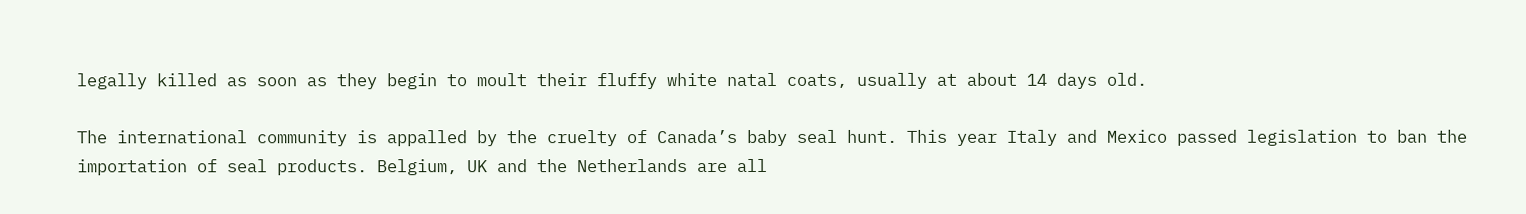legally killed as soon as they begin to moult their fluffy white natal coats, usually at about 14 days old.

The international community is appalled by the cruelty of Canada’s baby seal hunt. This year Italy and Mexico passed legislation to ban the importation of seal products. Belgium, UK and the Netherlands are all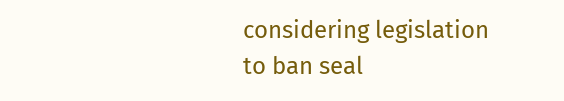considering legislation to ban seal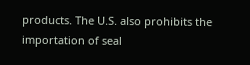products. The U.S. also prohibits the importation of seal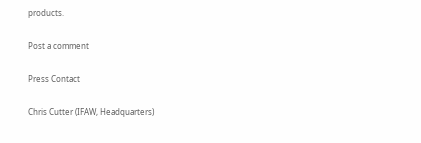products.

Post a comment

Press Contact

Chris Cutter (IFAW, Headquarters)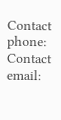Contact phone:
Contact email: